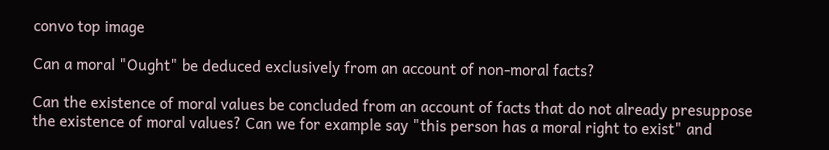convo top image

Can a moral "Ought" be deduced exclusively from an account of non-moral facts?

Can the existence of moral values be concluded from an account of facts that do not already presuppose the existence of moral values? Can we for example say "this person has a moral right to exist" and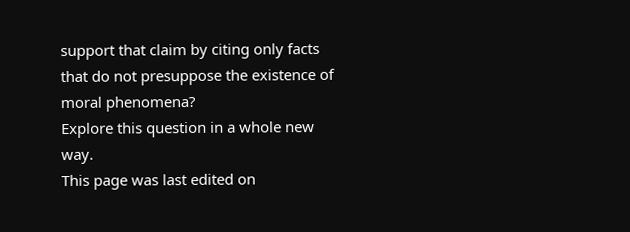support that claim by citing only facts that do not presuppose the existence of moral phenomena?
Explore this question in a whole new way.
This page was last edited on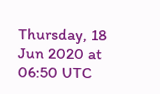Thursday, 18 Jun 2020 at 06:50 UTC